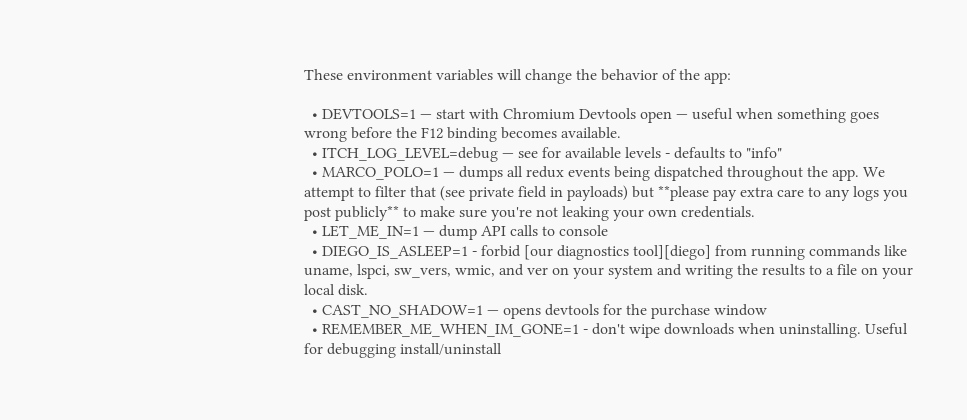These environment variables will change the behavior of the app:

  • DEVTOOLS=1 — start with Chromium Devtools open — useful when something goes wrong before the F12 binding becomes available.
  • ITCH_LOG_LEVEL=debug — see for available levels - defaults to "info"
  • MARCO_POLO=1 — dumps all redux events being dispatched throughout the app. We attempt to filter that (see private field in payloads) but **please pay extra care to any logs you post publicly** to make sure you're not leaking your own credentials.
  • LET_ME_IN=1 — dump API calls to console
  • DIEGO_IS_ASLEEP=1 - forbid [our diagnostics tool][diego] from running commands like uname, lspci, sw_vers, wmic, and ver on your system and writing the results to a file on your local disk.
  • CAST_NO_SHADOW=1 — opens devtools for the purchase window
  • REMEMBER_ME_WHEN_IM_GONE=1 - don't wipe downloads when uninstalling. Useful for debugging install/uninstall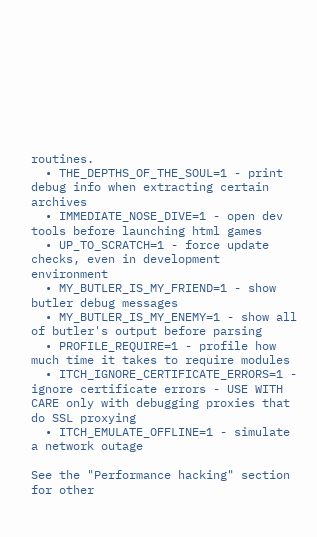routines.
  • THE_DEPTHS_OF_THE_SOUL=1 - print debug info when extracting certain archives
  • IMMEDIATE_NOSE_DIVE=1 - open dev tools before launching html games
  • UP_TO_SCRATCH=1 - force update checks, even in development environment
  • MY_BUTLER_IS_MY_FRIEND=1 - show butler debug messages
  • MY_BUTLER_IS_MY_ENEMY=1 - show all of butler's output before parsing
  • PROFILE_REQUIRE=1 - profile how much time it takes to require modules
  • ITCH_IGNORE_CERTIFICATE_ERRORS=1 - ignore certificate errors - USE WITH CARE only with debugging proxies that do SSL proxying
  • ITCH_EMULATE_OFFLINE=1 - simulate a network outage

See the "Performance hacking" section for other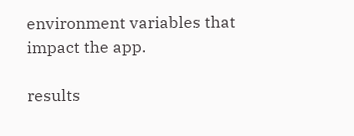environment variables that impact the app.

results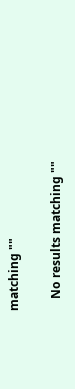matching ""

    No results matching ""